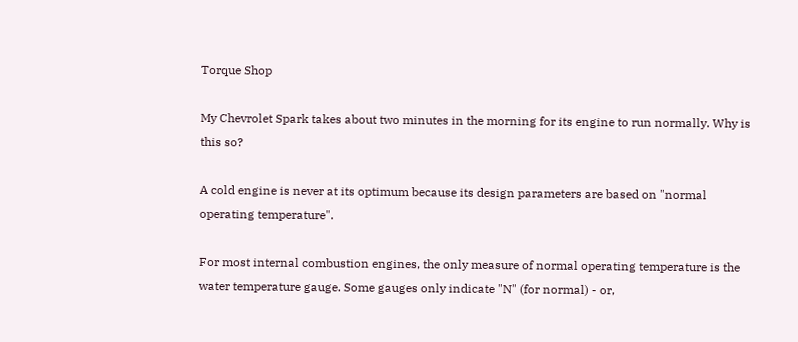Torque Shop

My Chevrolet Spark takes about two minutes in the morning for its engine to run normally. Why is this so?

A cold engine is never at its optimum because its design parameters are based on "normal operating temperature".

For most internal combustion engines, the only measure of normal operating temperature is the water temperature gauge. Some gauges only indicate "N" (for normal) - or,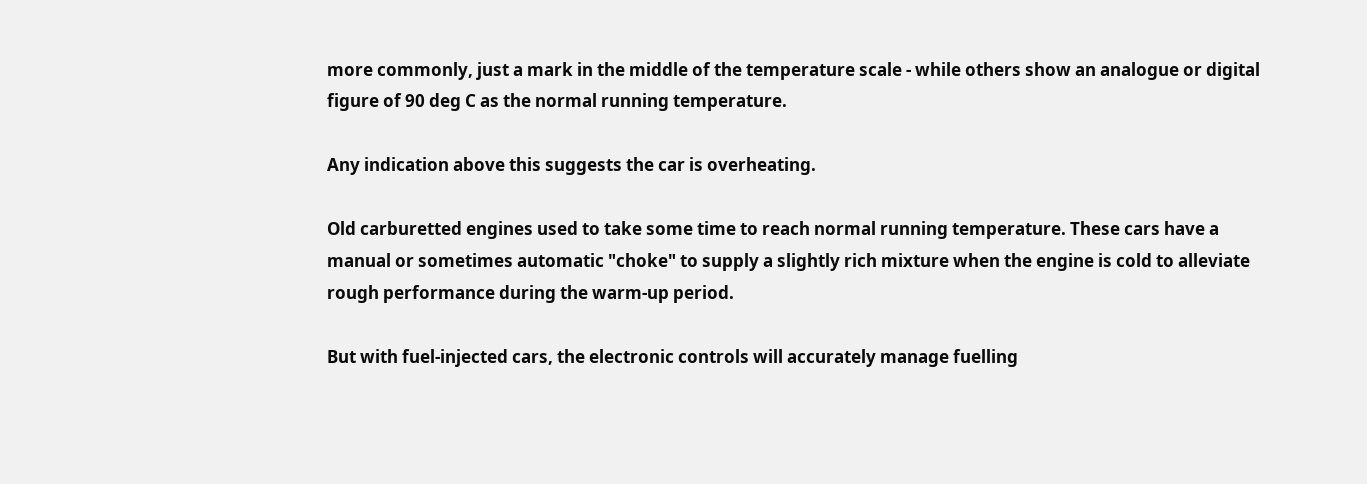more commonly, just a mark in the middle of the temperature scale - while others show an analogue or digital figure of 90 deg C as the normal running temperature.

Any indication above this suggests the car is overheating.

Old carburetted engines used to take some time to reach normal running temperature. These cars have a manual or sometimes automatic "choke" to supply a slightly rich mixture when the engine is cold to alleviate rough performance during the warm-up period.

But with fuel-injected cars, the electronic controls will accurately manage fuelling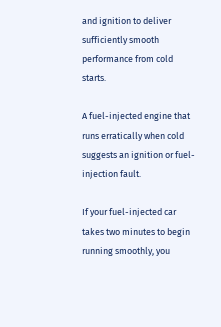and ignition to deliver sufficiently smooth performance from cold starts.

A fuel-injected engine that runs erratically when cold suggests an ignition or fuel-injection fault.

If your fuel-injected car takes two minutes to begin running smoothly, you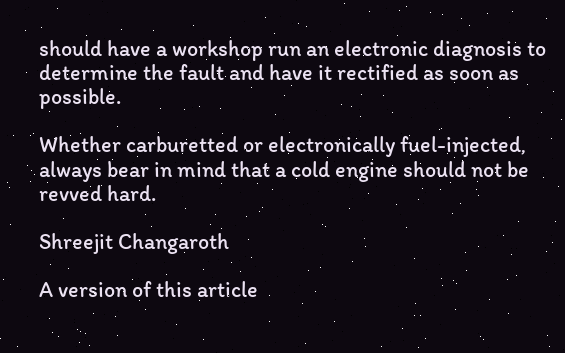should have a workshop run an electronic diagnosis to determine the fault and have it rectified as soon as possible.

Whether carburetted or electronically fuel-injected, always bear in mind that a cold engine should not be revved hard.

Shreejit Changaroth

A version of this article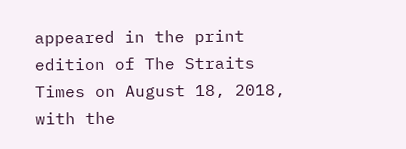appeared in the print edition of The Straits Times on August 18, 2018, with the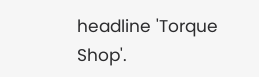headline 'Torque Shop'.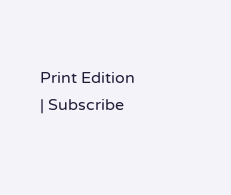Print Edition | Subscribe